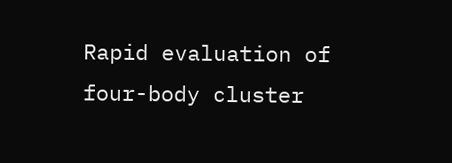Rapid evaluation of four-body cluster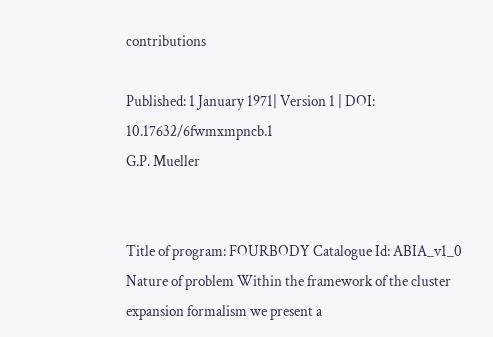contributions

Published: 1 January 1971| Version 1 | DOI: 10.17632/6fwmxmpncb.1
G.P. Mueller


Title of program: FOURBODY Catalogue Id: ABIA_v1_0 Nature of problem Within the framework of the cluster expansion formalism we present a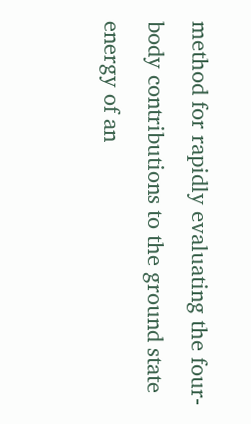method for rapidly evaluating the four-body contributions to the ground state energy of an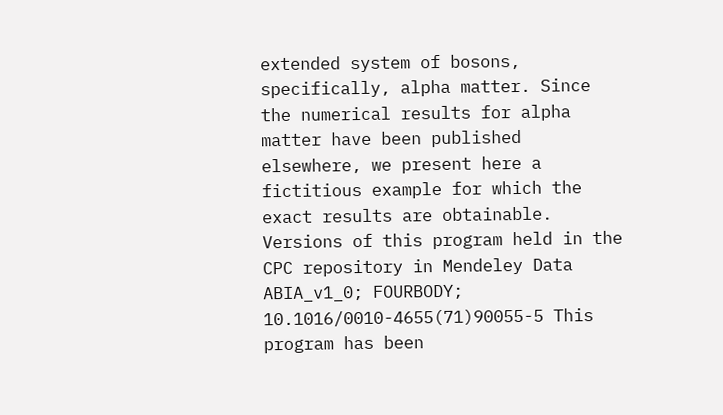extended system of bosons, specifically, alpha matter. Since the numerical results for alpha matter have been published elsewhere, we present here a fictitious example for which the exact results are obtainable. Versions of this program held in the CPC repository in Mendeley Data ABIA_v1_0; FOURBODY; 10.1016/0010-4655(71)90055-5 This program has been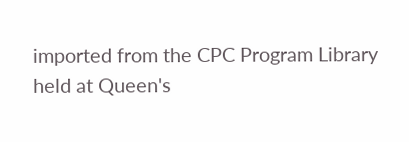imported from the CPC Program Library held at Queen's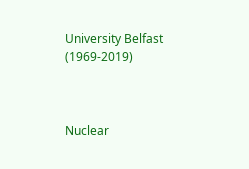University Belfast (1969-2019)



Nuclear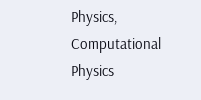Physics, Computational Physics